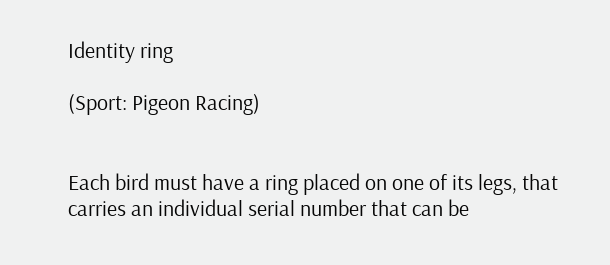Identity ring

(Sport: Pigeon Racing)


Each bird must have a ring placed on one of its legs, that carries an individual serial number that can be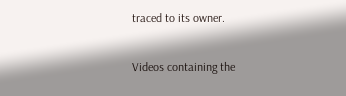traced to its owner.

Videos containing the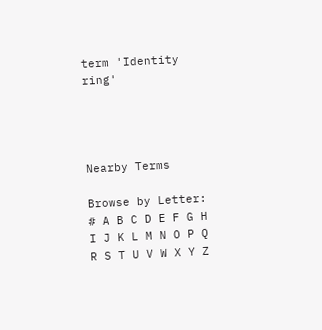term 'Identity ring'




Nearby Terms

Browse by Letter: # A B C D E F G H I J K L M N O P Q R S T U V W X Y Z